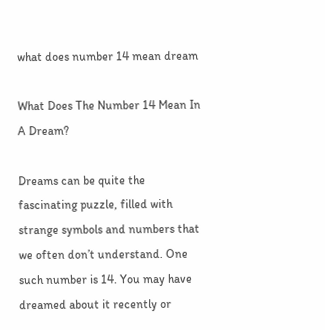what does number 14 mean dream

What Does The Number 14 Mean In A Dream?

Dreams can be quite the fascinating puzzle, filled with strange symbols and numbers that we often don’t understand. One such number is 14. You may have dreamed about it recently or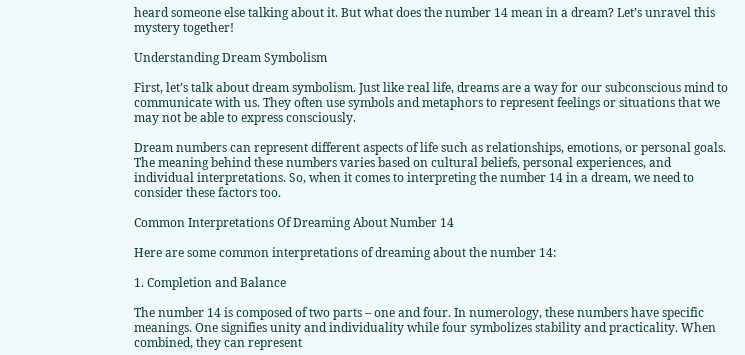heard someone else talking about it. But what does the number 14 mean in a dream? Let’s unravel this mystery together!

Understanding Dream Symbolism

First, let’s talk about dream symbolism. Just like real life, dreams are a way for our subconscious mind to communicate with us. They often use symbols and metaphors to represent feelings or situations that we may not be able to express consciously.

Dream numbers can represent different aspects of life such as relationships, emotions, or personal goals. The meaning behind these numbers varies based on cultural beliefs, personal experiences, and individual interpretations. So, when it comes to interpreting the number 14 in a dream, we need to consider these factors too.

Common Interpretations Of Dreaming About Number 14

Here are some common interpretations of dreaming about the number 14:

1. Completion and Balance

The number 14 is composed of two parts – one and four. In numerology, these numbers have specific meanings. One signifies unity and individuality while four symbolizes stability and practicality. When combined, they can represent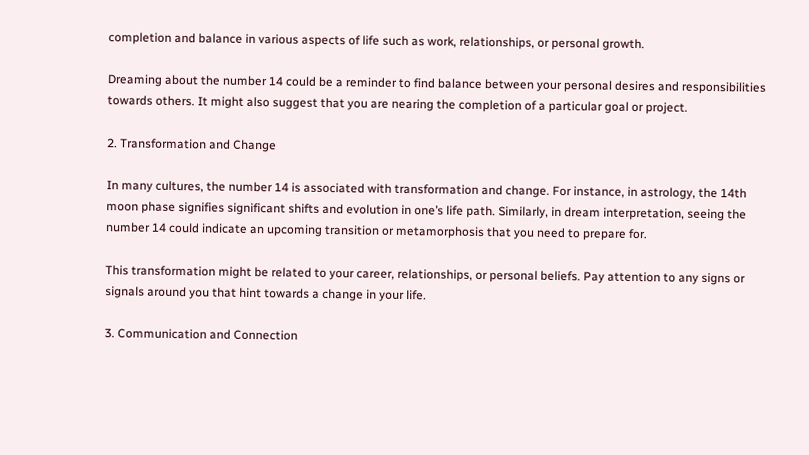completion and balance in various aspects of life such as work, relationships, or personal growth.

Dreaming about the number 14 could be a reminder to find balance between your personal desires and responsibilities towards others. It might also suggest that you are nearing the completion of a particular goal or project.

2. Transformation and Change

In many cultures, the number 14 is associated with transformation and change. For instance, in astrology, the 14th moon phase signifies significant shifts and evolution in one’s life path. Similarly, in dream interpretation, seeing the number 14 could indicate an upcoming transition or metamorphosis that you need to prepare for.

This transformation might be related to your career, relationships, or personal beliefs. Pay attention to any signs or signals around you that hint towards a change in your life.

3. Communication and Connection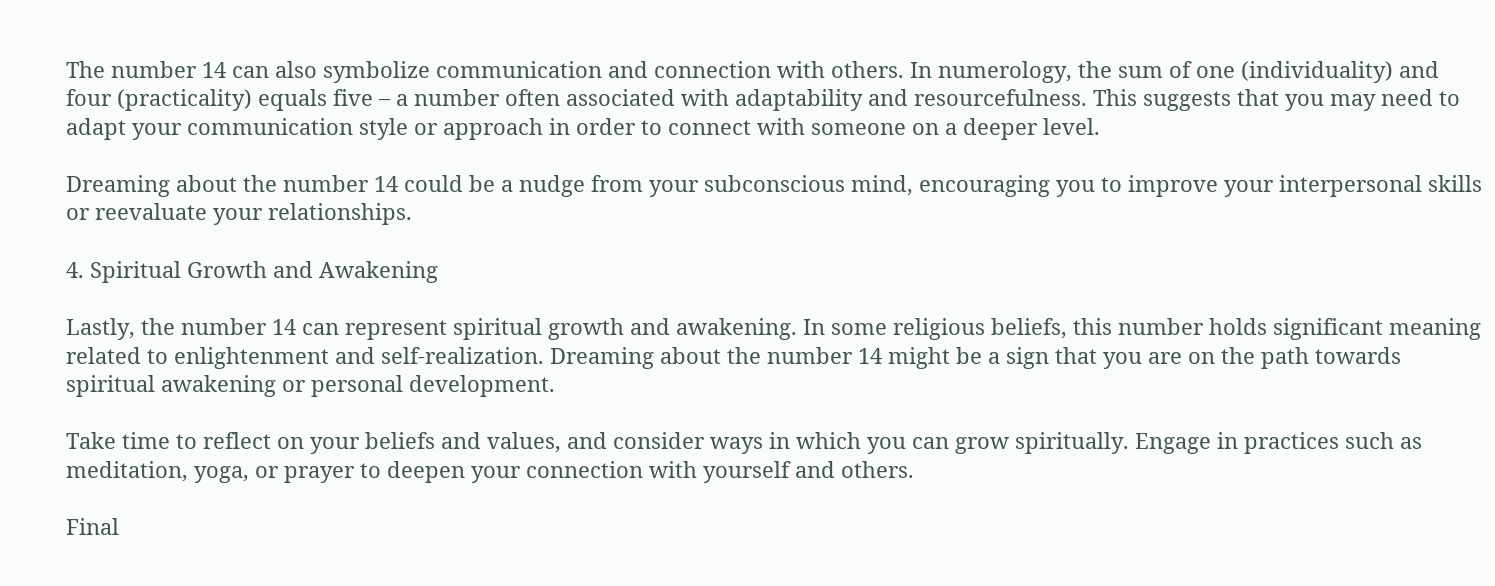The number 14 can also symbolize communication and connection with others. In numerology, the sum of one (individuality) and four (practicality) equals five – a number often associated with adaptability and resourcefulness. This suggests that you may need to adapt your communication style or approach in order to connect with someone on a deeper level.

Dreaming about the number 14 could be a nudge from your subconscious mind, encouraging you to improve your interpersonal skills or reevaluate your relationships.

4. Spiritual Growth and Awakening

Lastly, the number 14 can represent spiritual growth and awakening. In some religious beliefs, this number holds significant meaning related to enlightenment and self-realization. Dreaming about the number 14 might be a sign that you are on the path towards spiritual awakening or personal development.

Take time to reflect on your beliefs and values, and consider ways in which you can grow spiritually. Engage in practices such as meditation, yoga, or prayer to deepen your connection with yourself and others.

Final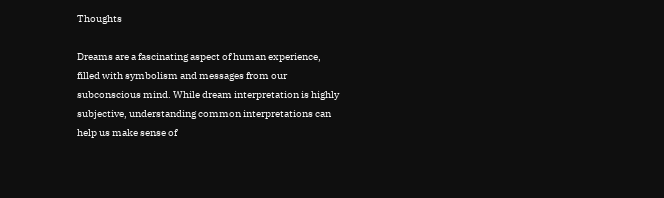Thoughts

Dreams are a fascinating aspect of human experience, filled with symbolism and messages from our subconscious mind. While dream interpretation is highly subjective, understanding common interpretations can help us make sense of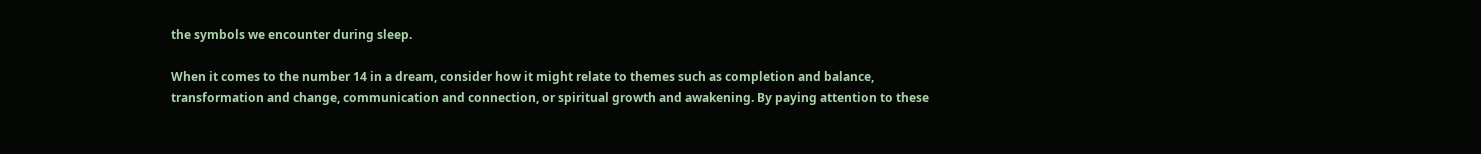the symbols we encounter during sleep.

When it comes to the number 14 in a dream, consider how it might relate to themes such as completion and balance, transformation and change, communication and connection, or spiritual growth and awakening. By paying attention to these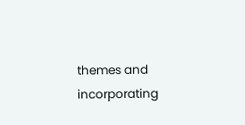themes and incorporating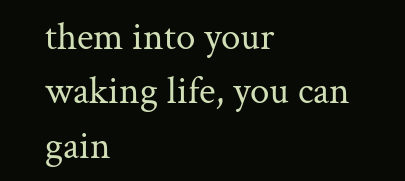them into your waking life, you can gain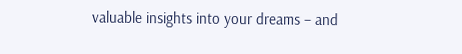valuable insights into your dreams – and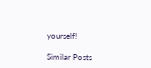yourself!

Similar Posts